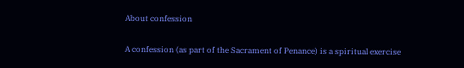About confession

A confession (as part of the Sacrament of Penance) is a spiritual exercise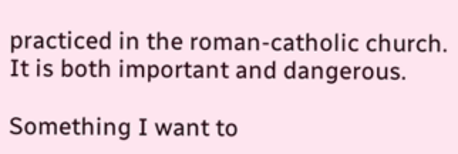practiced in the roman-catholic church. It is both important and dangerous.

Something I want to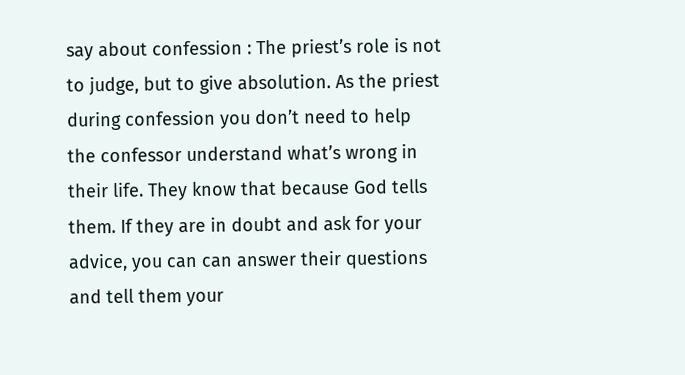say about confession : The priest’s role is not to judge, but to give absolution. As the priest during confession you don’t need to help the confessor understand what’s wrong in their life. They know that because God tells them. If they are in doubt and ask for your advice, you can can answer their questions and tell them your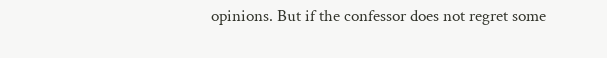opinions. But if the confessor does not regret some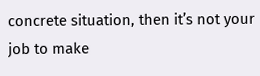concrete situation, then it’s not your job to make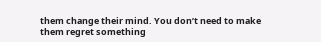them change their mind. You don’t need to make them regret something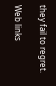they fail to regret.

Web links